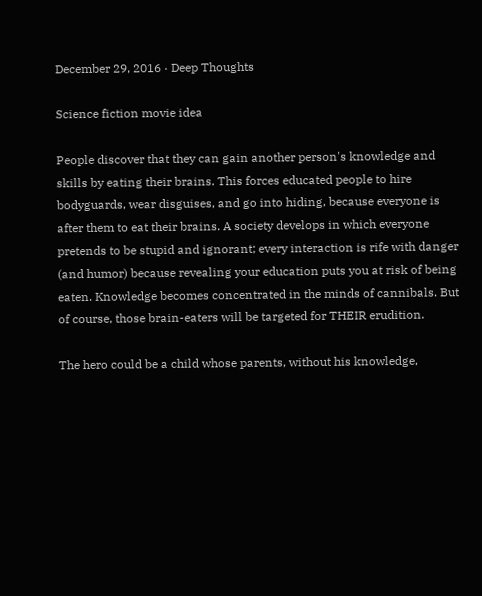December 29, 2016 · Deep Thoughts

Science fiction movie idea

People discover that they can gain another person's knowledge and skills by eating their brains. This forces educated people to hire bodyguards, wear disguises, and go into hiding, because everyone is after them to eat their brains. A society develops in which everyone pretends to be stupid and ignorant; every interaction is rife with danger (and humor) because revealing your education puts you at risk of being eaten. Knowledge becomes concentrated in the minds of cannibals. But of course, those brain-eaters will be targeted for THEIR erudition.

The hero could be a child whose parents, without his knowledge,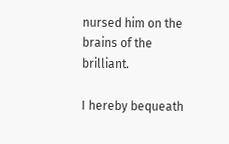nursed him on the brains of the brilliant.

I hereby bequeath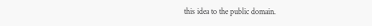this idea to the public domain.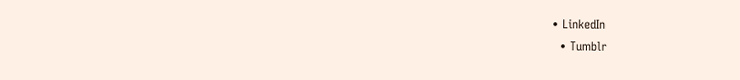• LinkedIn
  • Tumblr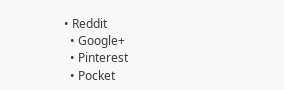• Reddit
  • Google+
  • Pinterest
  • Pocket